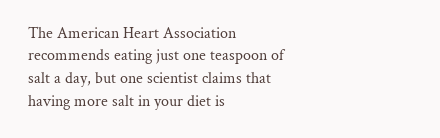The American Heart Association recommends eating just one teaspoon of salt a day, but one scientist claims that having more salt in your diet is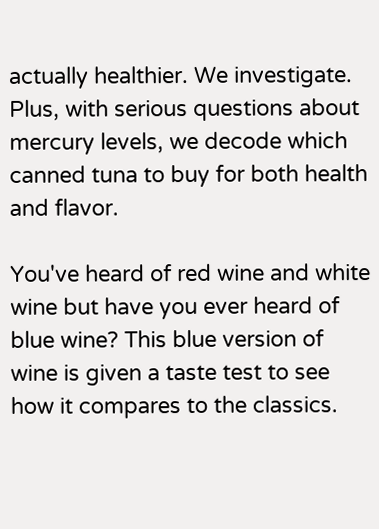actually healthier. We investigate. Plus, with serious questions about mercury levels, we decode which canned tuna to buy for both health and flavor.

You've heard of red wine and white wine but have you ever heard of blue wine? This blue version of wine is given a taste test to see how it compares to the classics.